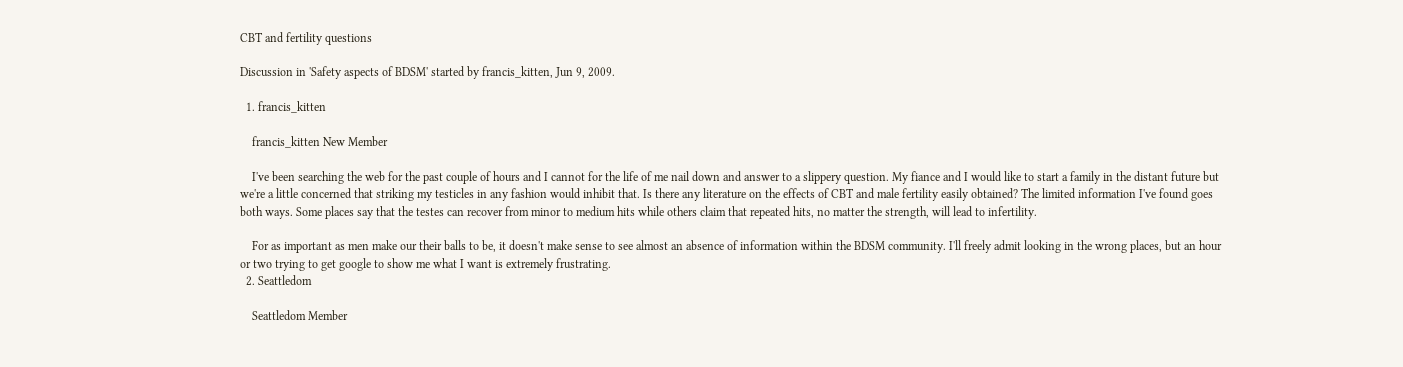CBT and fertility questions

Discussion in 'Safety aspects of BDSM' started by francis_kitten, Jun 9, 2009.

  1. francis_kitten

    francis_kitten New Member

    I've been searching the web for the past couple of hours and I cannot for the life of me nail down and answer to a slippery question. My fiance and I would like to start a family in the distant future but we're a little concerned that striking my testicles in any fashion would inhibit that. Is there any literature on the effects of CBT and male fertility easily obtained? The limited information I've found goes both ways. Some places say that the testes can recover from minor to medium hits while others claim that repeated hits, no matter the strength, will lead to infertility.

    For as important as men make our their balls to be, it doesn't make sense to see almost an absence of information within the BDSM community. I'll freely admit looking in the wrong places, but an hour or two trying to get google to show me what I want is extremely frustrating.
  2. Seattledom

    Seattledom Member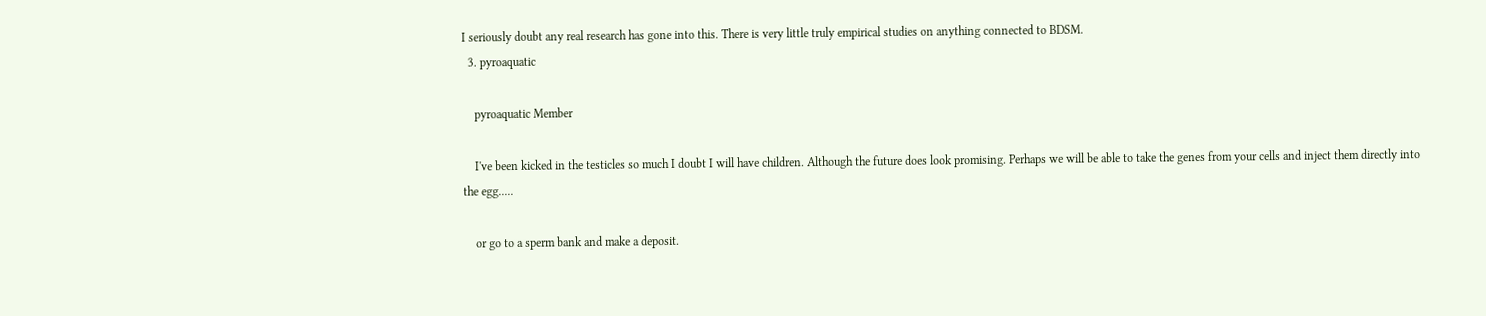I seriously doubt any real research has gone into this. There is very little truly empirical studies on anything connected to BDSM.
  3. pyroaquatic

    pyroaquatic Member

    I've been kicked in the testicles so much I doubt I will have children. Although the future does look promising. Perhaps we will be able to take the genes from your cells and inject them directly into the egg.....

    or go to a sperm bank and make a deposit.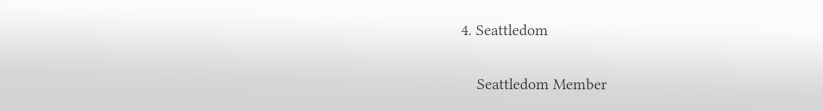4. Seattledom

    Seattledom Member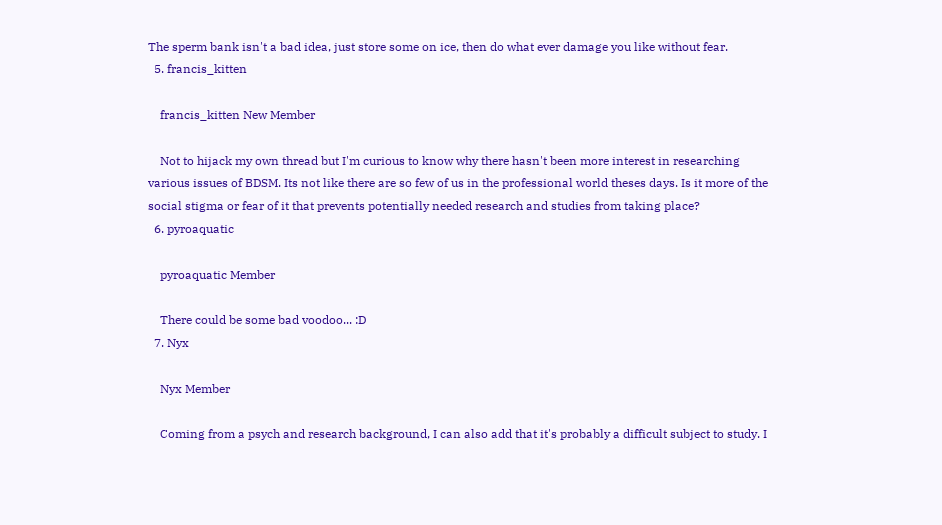The sperm bank isn't a bad idea, just store some on ice, then do what ever damage you like without fear.
  5. francis_kitten

    francis_kitten New Member

    Not to hijack my own thread but I'm curious to know why there hasn't been more interest in researching various issues of BDSM. Its not like there are so few of us in the professional world theses days. Is it more of the social stigma or fear of it that prevents potentially needed research and studies from taking place?
  6. pyroaquatic

    pyroaquatic Member

    There could be some bad voodoo... :D
  7. Nyx

    Nyx Member

    Coming from a psych and research background, I can also add that it's probably a difficult subject to study. I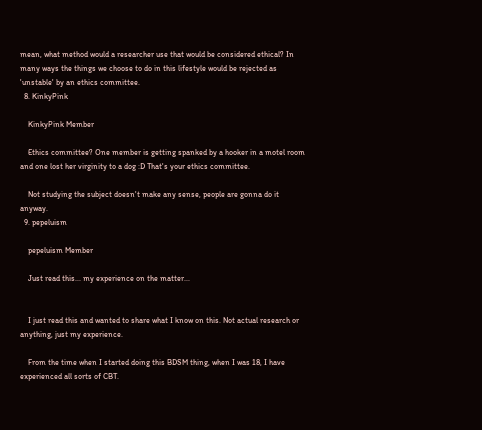mean, what method would a researcher use that would be considered ethical? In many ways the things we choose to do in this lifestyle would be rejected as 'unstable' by an ethics committee.
  8. KinkyPink

    KinkyPink Member

    Ethics committee? One member is getting spanked by a hooker in a motel room and one lost her virginity to a dog :D That's your ethics committee.

    Not studying the subject doesn't make any sense, people are gonna do it anyway.
  9. pepeluism

    pepeluism Member

    Just read this... my experience on the matter...


    I just read this and wanted to share what I know on this. Not actual research or anything, just my experience.

    From the time when I started doing this BDSM thing, when I was 18, I have experienced all sorts of CBT.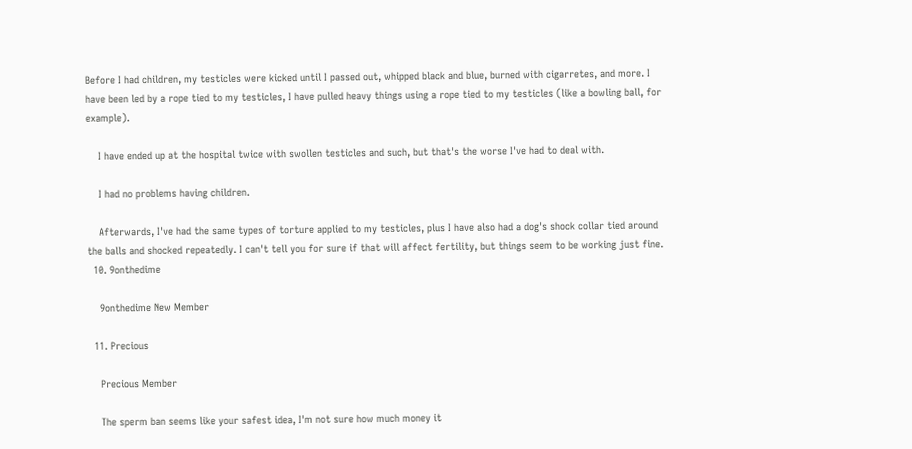Before I had children, my testicles were kicked until I passed out, whipped black and blue, burned with cigarretes, and more. I have been led by a rope tied to my testicles, I have pulled heavy things using a rope tied to my testicles (like a bowling ball, for example).

    I have ended up at the hospital twice with swollen testicles and such, but that's the worse I've had to deal with.

    I had no problems having children.

    Afterwards, I've had the same types of torture applied to my testicles, plus I have also had a dog's shock collar tied around the balls and shocked repeatedly. I can't tell you for sure if that will affect fertility, but things seem to be working just fine.
  10. 9onthedime

    9onthedime New Member

  11. Precious

    Precious Member

    The sperm ban seems like your safest idea, I'm not sure how much money it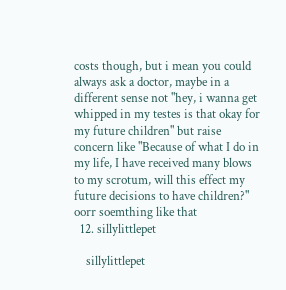costs though, but i mean you could always ask a doctor, maybe in a different sense not "hey, i wanna get whipped in my testes is that okay for my future children" but raise concern like "Because of what I do in my life, I have received many blows to my scrotum, will this effect my future decisions to have children?" oorr soemthing like that
  12. sillylittlepet

    sillylittlepet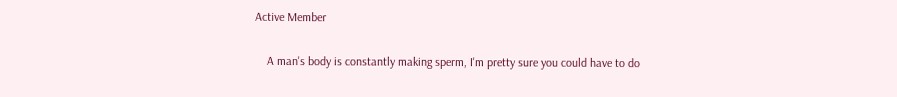Active Member

    A man's body is constantly making sperm, I'm pretty sure you could have to do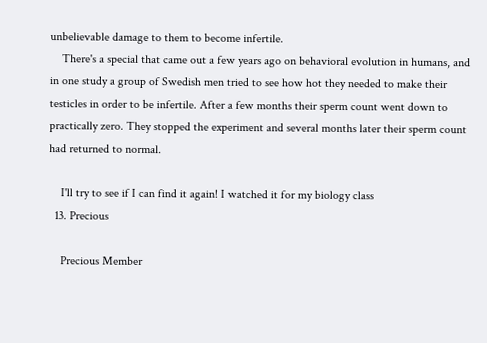unbelievable damage to them to become infertile.
    There's a special that came out a few years ago on behavioral evolution in humans, and in one study a group of Swedish men tried to see how hot they needed to make their testicles in order to be infertile. After a few months their sperm count went down to practically zero. They stopped the experiment and several months later their sperm count had returned to normal.

    I'll try to see if I can find it again! I watched it for my biology class
  13. Precious

    Precious Member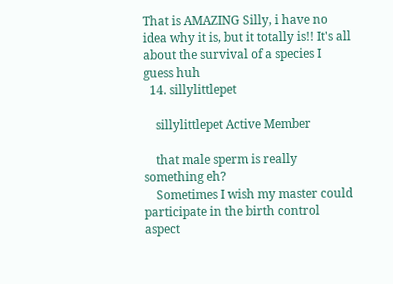That is AMAZING Silly, i have no idea why it is, but it totally is!! It's all about the survival of a species I guess huh
  14. sillylittlepet

    sillylittlepet Active Member

    that male sperm is really something eh?
    Sometimes I wish my master could participate in the birth control aspect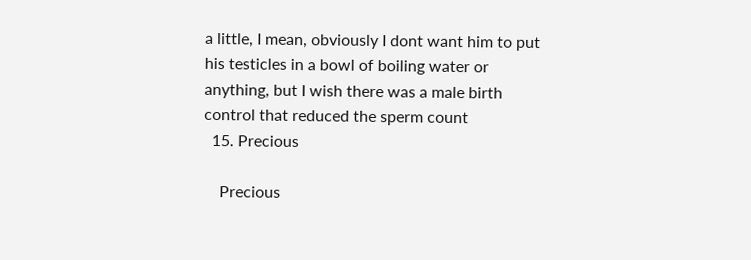a little, I mean, obviously I dont want him to put his testicles in a bowl of boiling water or anything, but I wish there was a male birth control that reduced the sperm count
  15. Precious

    Precious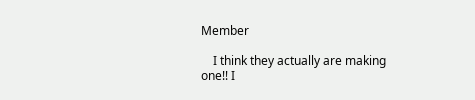Member

    I think they actually are making one!! I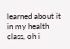learned about it in my health class, oh i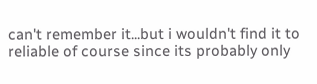can't remember it...but i wouldn't find it to reliable of course since its probably only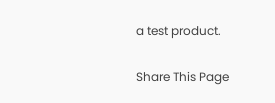a test product.

Share This Page